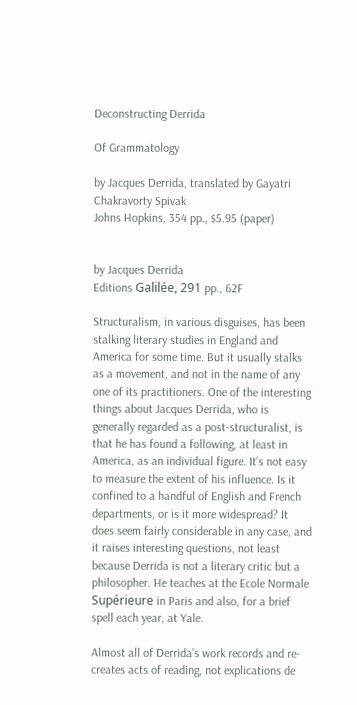Deconstructing Derrida

Of Grammatology

by Jacques Derrida, translated by Gayatri Chakravorty Spivak
Johns Hopkins, 354 pp., $5.95 (paper)


by Jacques Derrida
Editions Galilée, 291 pp., 62F

Structuralism, in various disguises, has been stalking literary studies in England and America for some time. But it usually stalks as a movement, and not in the name of any one of its practitioners. One of the interesting things about Jacques Derrida, who is generally regarded as a post-structuralist, is that he has found a following, at least in America, as an individual figure. It’s not easy to measure the extent of his influence. Is it confined to a handful of English and French departments, or is it more widespread? It does seem fairly considerable in any case, and it raises interesting questions, not least because Derrida is not a literary critic but a philosopher. He teaches at the Ecole Normale Supérieure in Paris and also, for a brief spell each year, at Yale.

Almost all of Derrida’s work records and re-creates acts of reading, not explications de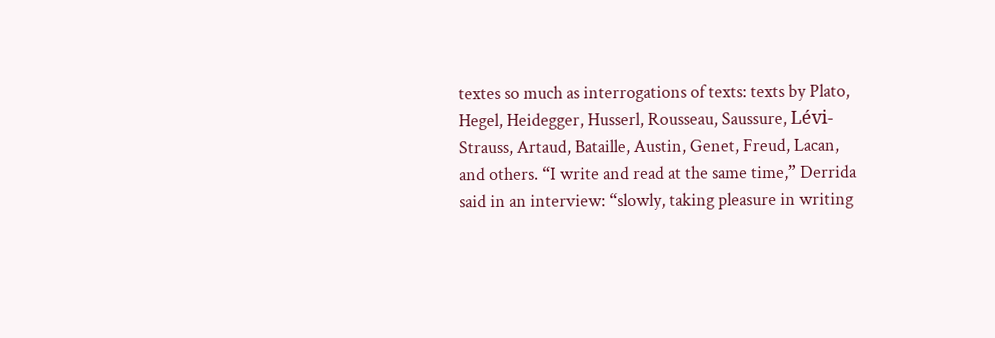textes so much as interrogations of texts: texts by Plato, Hegel, Heidegger, Husserl, Rousseau, Saussure, Lévi-Strauss, Artaud, Bataille, Austin, Genet, Freud, Lacan, and others. “I write and read at the same time,” Derrida said in an interview: “slowly, taking pleasure in writing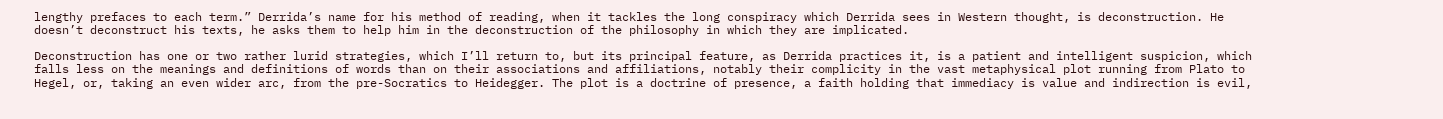lengthy prefaces to each term.” Derrida’s name for his method of reading, when it tackles the long conspiracy which Derrida sees in Western thought, is deconstruction. He doesn’t deconstruct his texts, he asks them to help him in the deconstruction of the philosophy in which they are implicated.

Deconstruction has one or two rather lurid strategies, which I’ll return to, but its principal feature, as Derrida practices it, is a patient and intelligent suspicion, which falls less on the meanings and definitions of words than on their associations and affiliations, notably their complicity in the vast metaphysical plot running from Plato to Hegel, or, taking an even wider arc, from the pre-Socratics to Heidegger. The plot is a doctrine of presence, a faith holding that immediacy is value and indirection is evil,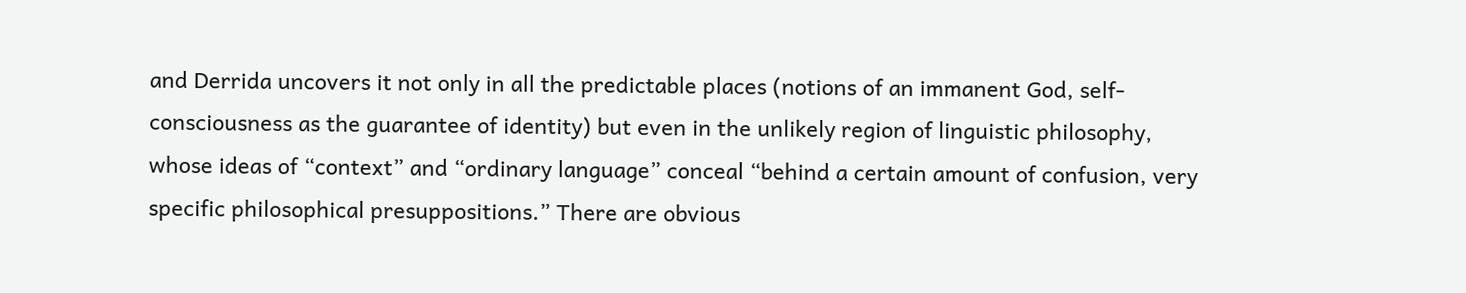and Derrida uncovers it not only in all the predictable places (notions of an immanent God, self-consciousness as the guarantee of identity) but even in the unlikely region of linguistic philosophy, whose ideas of “context” and “ordinary language” conceal “behind a certain amount of confusion, very specific philosophical presuppositions.” There are obvious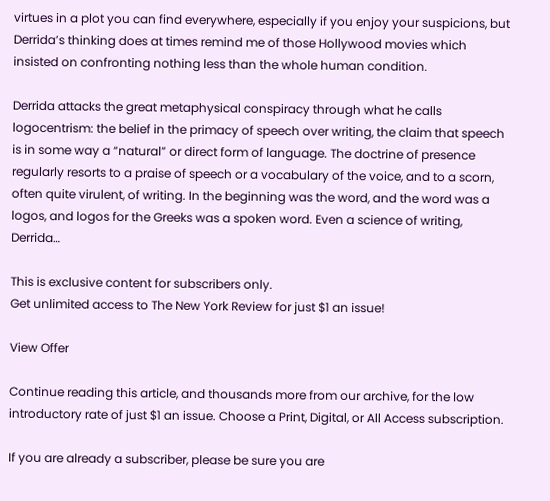virtues in a plot you can find everywhere, especially if you enjoy your suspicions, but Derrida’s thinking does at times remind me of those Hollywood movies which insisted on confronting nothing less than the whole human condition.

Derrida attacks the great metaphysical conspiracy through what he calls logocentrism: the belief in the primacy of speech over writing, the claim that speech is in some way a “natural” or direct form of language. The doctrine of presence regularly resorts to a praise of speech or a vocabulary of the voice, and to a scorn, often quite virulent, of writing. In the beginning was the word, and the word was a logos, and logos for the Greeks was a spoken word. Even a science of writing, Derrida…

This is exclusive content for subscribers only.
Get unlimited access to The New York Review for just $1 an issue!

View Offer

Continue reading this article, and thousands more from our archive, for the low introductory rate of just $1 an issue. Choose a Print, Digital, or All Access subscription.

If you are already a subscriber, please be sure you are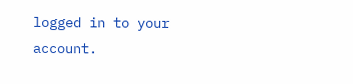logged in to your account.